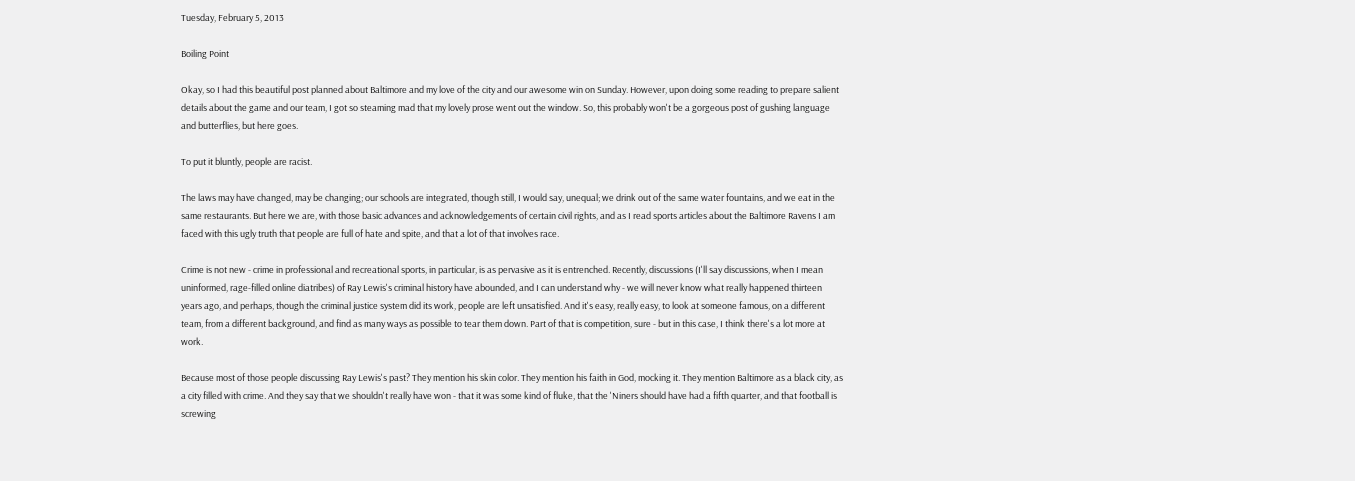Tuesday, February 5, 2013

Boiling Point

Okay, so I had this beautiful post planned about Baltimore and my love of the city and our awesome win on Sunday. However, upon doing some reading to prepare salient details about the game and our team, I got so steaming mad that my lovely prose went out the window. So, this probably won't be a gorgeous post of gushing language and butterflies, but here goes.

To put it bluntly, people are racist.

The laws may have changed, may be changing; our schools are integrated, though still, I would say, unequal; we drink out of the same water fountains, and we eat in the same restaurants. But here we are, with those basic advances and acknowledgements of certain civil rights, and as I read sports articles about the Baltimore Ravens I am faced with this ugly truth that people are full of hate and spite, and that a lot of that involves race.

Crime is not new - crime in professional and recreational sports, in particular, is as pervasive as it is entrenched. Recently, discussions (I'll say discussions, when I mean uninformed, rage-filled online diatribes) of Ray Lewis's criminal history have abounded, and I can understand why - we will never know what really happened thirteen years ago, and perhaps, though the criminal justice system did its work, people are left unsatisfied. And it's easy, really easy, to look at someone famous, on a different team, from a different background, and find as many ways as possible to tear them down. Part of that is competition, sure - but in this case, I think there's a lot more at work.

Because most of those people discussing Ray Lewis's past? They mention his skin color. They mention his faith in God, mocking it. They mention Baltimore as a black city, as a city filled with crime. And they say that we shouldn't really have won - that it was some kind of fluke, that the 'Niners should have had a fifth quarter, and that football is screwing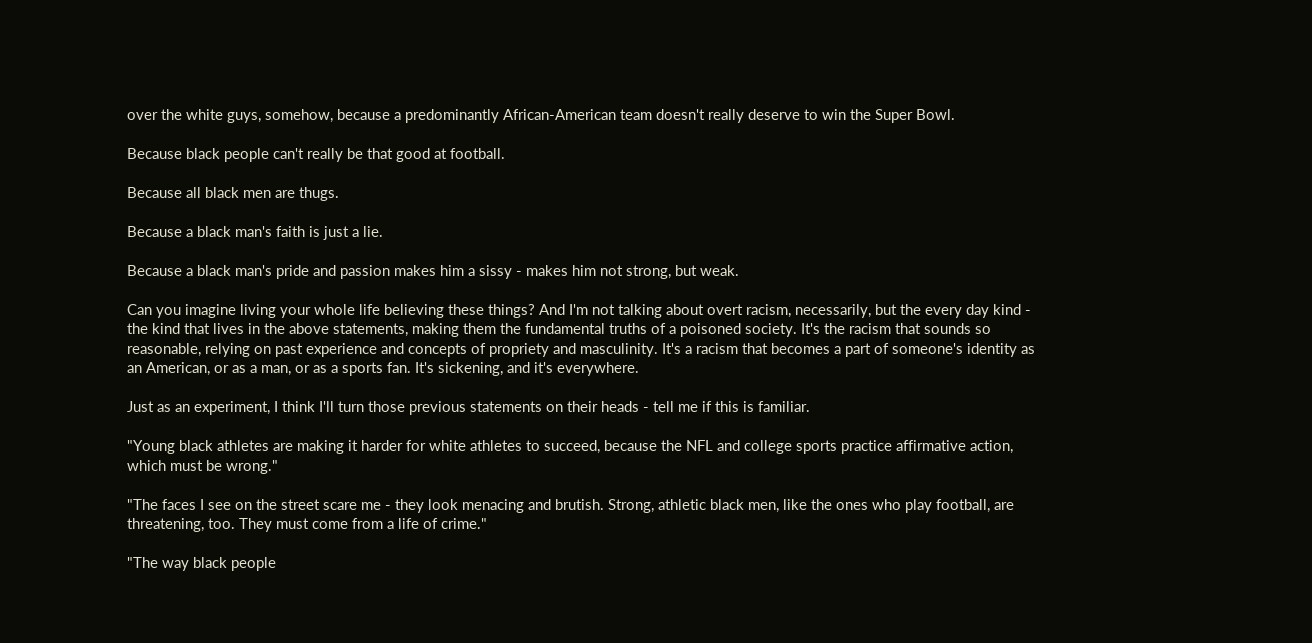over the white guys, somehow, because a predominantly African-American team doesn't really deserve to win the Super Bowl.

Because black people can't really be that good at football.

Because all black men are thugs.

Because a black man's faith is just a lie.

Because a black man's pride and passion makes him a sissy - makes him not strong, but weak.

Can you imagine living your whole life believing these things? And I'm not talking about overt racism, necessarily, but the every day kind - the kind that lives in the above statements, making them the fundamental truths of a poisoned society. It's the racism that sounds so reasonable, relying on past experience and concepts of propriety and masculinity. It's a racism that becomes a part of someone's identity as an American, or as a man, or as a sports fan. It's sickening, and it's everywhere.

Just as an experiment, I think I'll turn those previous statements on their heads - tell me if this is familiar.

"Young black athletes are making it harder for white athletes to succeed, because the NFL and college sports practice affirmative action, which must be wrong."

"The faces I see on the street scare me - they look menacing and brutish. Strong, athletic black men, like the ones who play football, are threatening, too. They must come from a life of crime."

"The way black people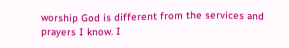worship God is different from the services and prayers I know. I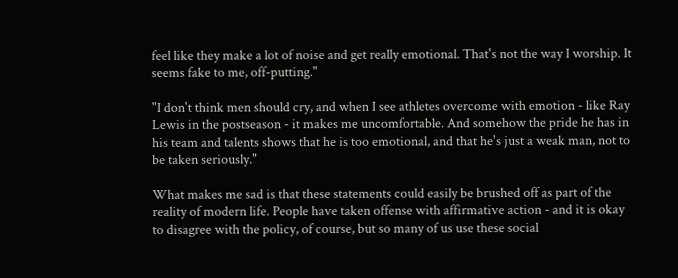feel like they make a lot of noise and get really emotional. That's not the way I worship. It seems fake to me, off-putting."

"I don't think men should cry, and when I see athletes overcome with emotion - like Ray Lewis in the postseason - it makes me uncomfortable. And somehow the pride he has in his team and talents shows that he is too emotional, and that he's just a weak man, not to be taken seriously."

What makes me sad is that these statements could easily be brushed off as part of the reality of modern life. People have taken offense with affirmative action - and it is okay to disagree with the policy, of course, but so many of us use these social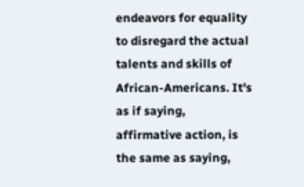endeavors for equality to disregard the actual talents and skills of African-Americans. It's as if saying, affirmative action, is the same as saying,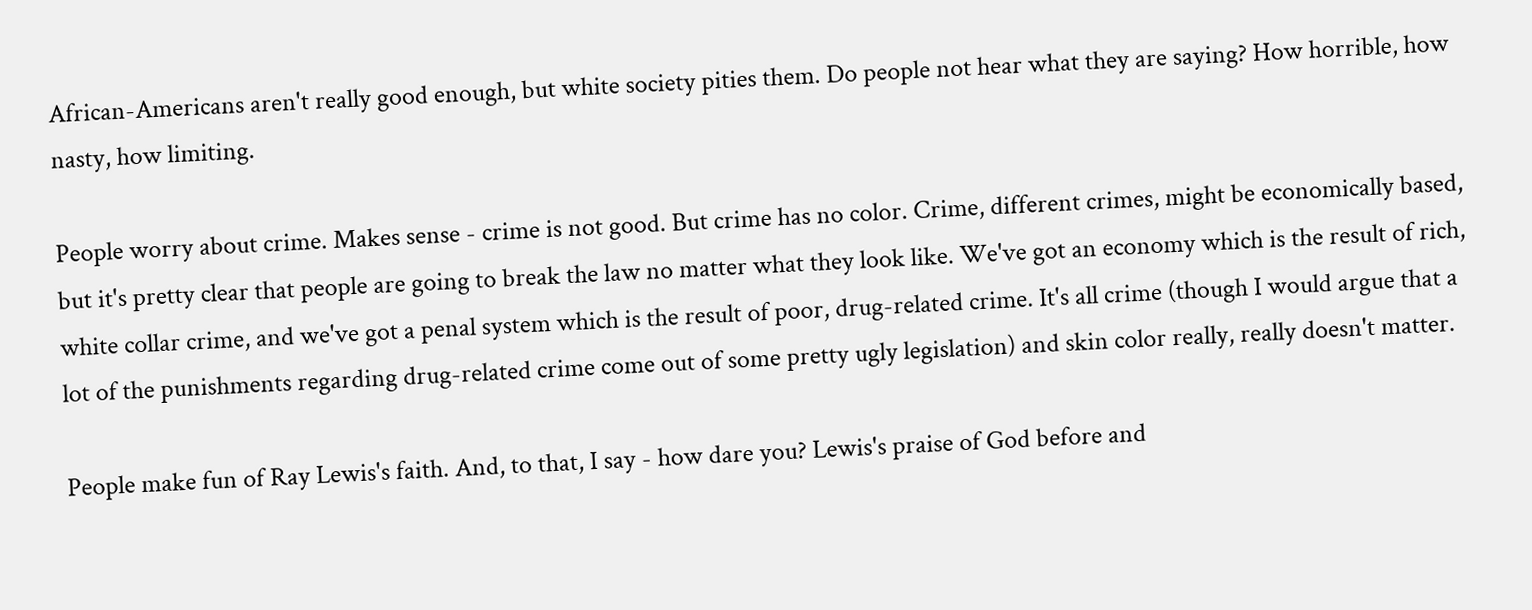African-Americans aren't really good enough, but white society pities them. Do people not hear what they are saying? How horrible, how nasty, how limiting.

People worry about crime. Makes sense - crime is not good. But crime has no color. Crime, different crimes, might be economically based, but it's pretty clear that people are going to break the law no matter what they look like. We've got an economy which is the result of rich, white collar crime, and we've got a penal system which is the result of poor, drug-related crime. It's all crime (though I would argue that a lot of the punishments regarding drug-related crime come out of some pretty ugly legislation) and skin color really, really doesn't matter.

People make fun of Ray Lewis's faith. And, to that, I say - how dare you? Lewis's praise of God before and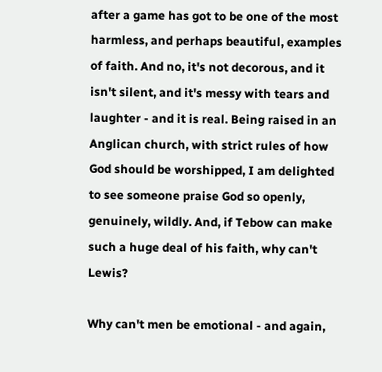after a game has got to be one of the most harmless, and perhaps beautiful, examples of faith. And no, it's not decorous, and it isn't silent, and it's messy with tears and laughter - and it is real. Being raised in an Anglican church, with strict rules of how God should be worshipped, I am delighted to see someone praise God so openly, genuinely, wildly. And, if Tebow can make such a huge deal of his faith, why can't Lewis?

Why can't men be emotional - and again,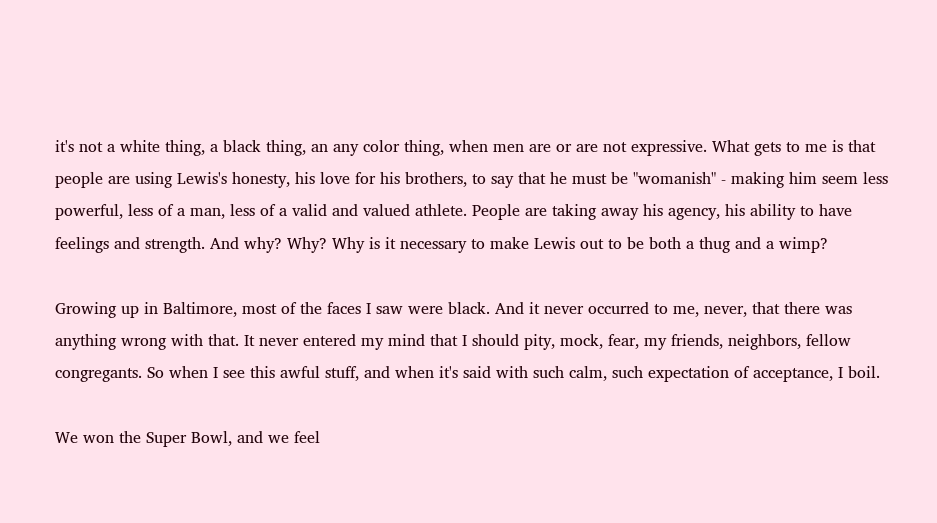it's not a white thing, a black thing, an any color thing, when men are or are not expressive. What gets to me is that people are using Lewis's honesty, his love for his brothers, to say that he must be "womanish" - making him seem less powerful, less of a man, less of a valid and valued athlete. People are taking away his agency, his ability to have feelings and strength. And why? Why? Why is it necessary to make Lewis out to be both a thug and a wimp?

Growing up in Baltimore, most of the faces I saw were black. And it never occurred to me, never, that there was anything wrong with that. It never entered my mind that I should pity, mock, fear, my friends, neighbors, fellow congregants. So when I see this awful stuff, and when it's said with such calm, such expectation of acceptance, I boil.

We won the Super Bowl, and we feel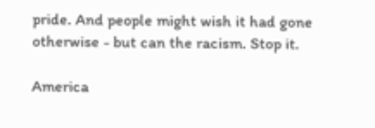pride. And people might wish it had gone otherwise - but can the racism. Stop it.

America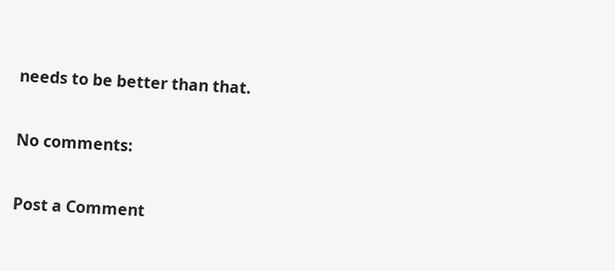needs to be better than that.

No comments:

Post a Comment